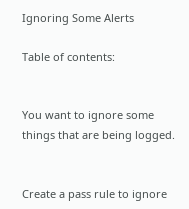Ignoring Some Alerts

Table of contents:


You want to ignore some things that are being logged.


Create a pass rule to ignore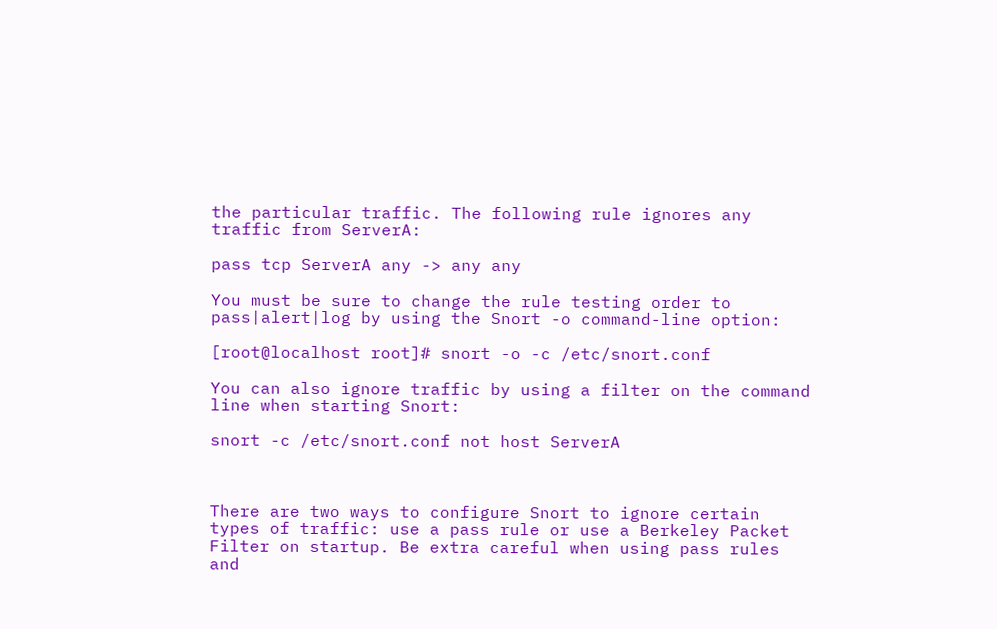the particular traffic. The following rule ignores any traffic from ServerA:

pass tcp ServerA any -> any any

You must be sure to change the rule testing order to pass|alert|log by using the Snort -o command-line option:

[root@localhost root]# snort -o -c /etc/snort.conf

You can also ignore traffic by using a filter on the command line when starting Snort:

snort -c /etc/snort.conf not host ServerA



There are two ways to configure Snort to ignore certain types of traffic: use a pass rule or use a Berkeley Packet Filter on startup. Be extra careful when using pass rules and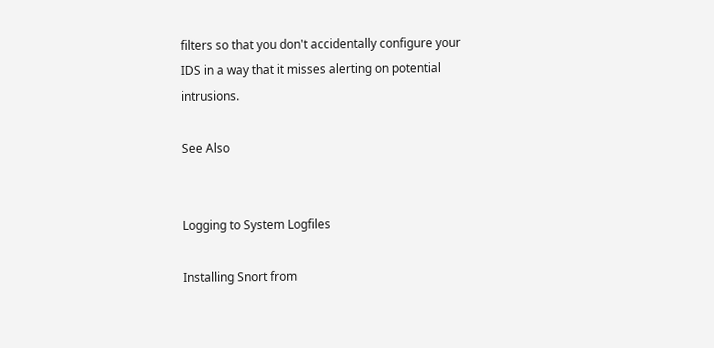filters so that you don't accidentally configure your IDS in a way that it misses alerting on potential intrusions.

See Also


Logging to System Logfiles

Installing Snort from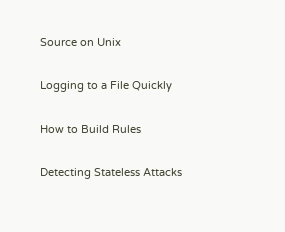Source on Unix

Logging to a File Quickly

How to Build Rules

Detecting Stateless Attacks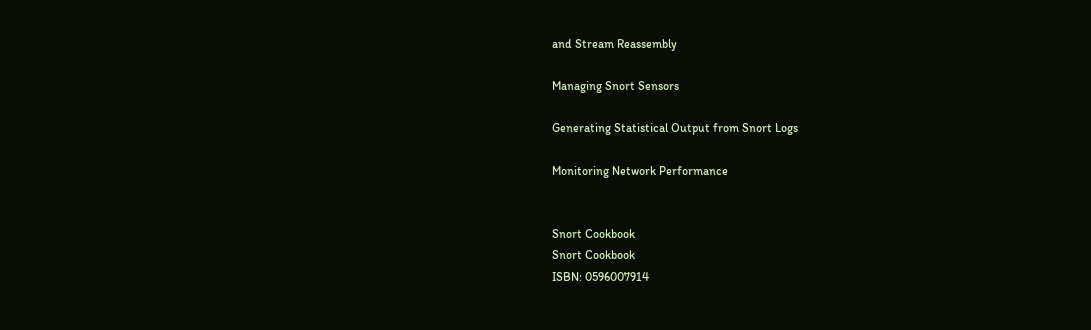and Stream Reassembly

Managing Snort Sensors

Generating Statistical Output from Snort Logs

Monitoring Network Performance


Snort Cookbook
Snort Cookbook
ISBN: 0596007914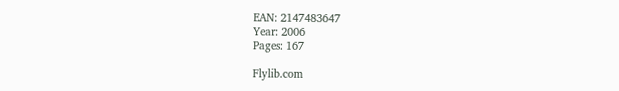EAN: 2147483647
Year: 2006
Pages: 167

Flylib.com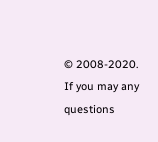© 2008-2020.
If you may any questions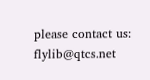please contact us: flylib@qtcs.net